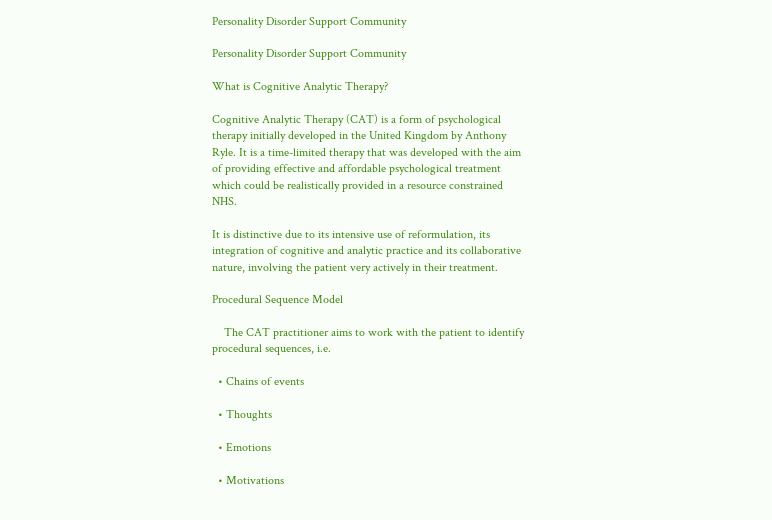Personality Disorder Support Community

Personality Disorder Support Community

What is Cognitive Analytic Therapy?

Cognitive Analytic Therapy (CAT) is a form of psychological therapy initially developed in the United Kingdom by Anthony Ryle. It is a time-limited therapy that was developed with the aim of providing effective and affordable psychological treatment which could be realistically provided in a resource constrained NHS.

It is distinctive due to its intensive use of reformulation, its integration of cognitive and analytic practice and its collaborative nature, involving the patient very actively in their treatment.

Procedural Sequence Model

    The CAT practitioner aims to work with the patient to identify procedural sequences, i.e.

  • Chains of events

  • Thoughts

  • Emotions

  • Motivations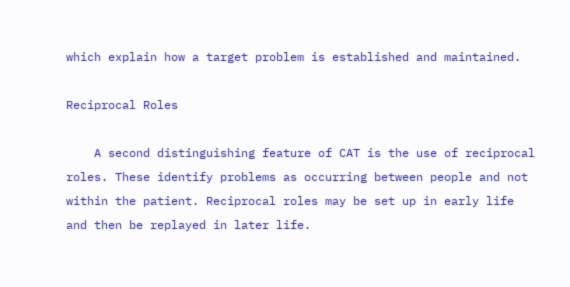which explain how a target problem is established and maintained.

Reciprocal Roles

    A second distinguishing feature of CAT is the use of reciprocal roles. These identify problems as occurring between people and not within the patient. Reciprocal roles may be set up in early life and then be replayed in later life.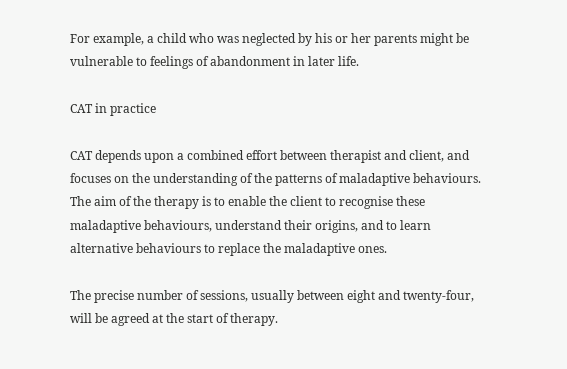For example, a child who was neglected by his or her parents might be vulnerable to feelings of abandonment in later life.

CAT in practice

CAT depends upon a combined effort between therapist and client, and focuses on the understanding of the patterns of maladaptive behaviours.
The aim of the therapy is to enable the client to recognise these maladaptive behaviours, understand their origins, and to learn alternative behaviours to replace the maladaptive ones.

The precise number of sessions, usually between eight and twenty-four, will be agreed at the start of therapy.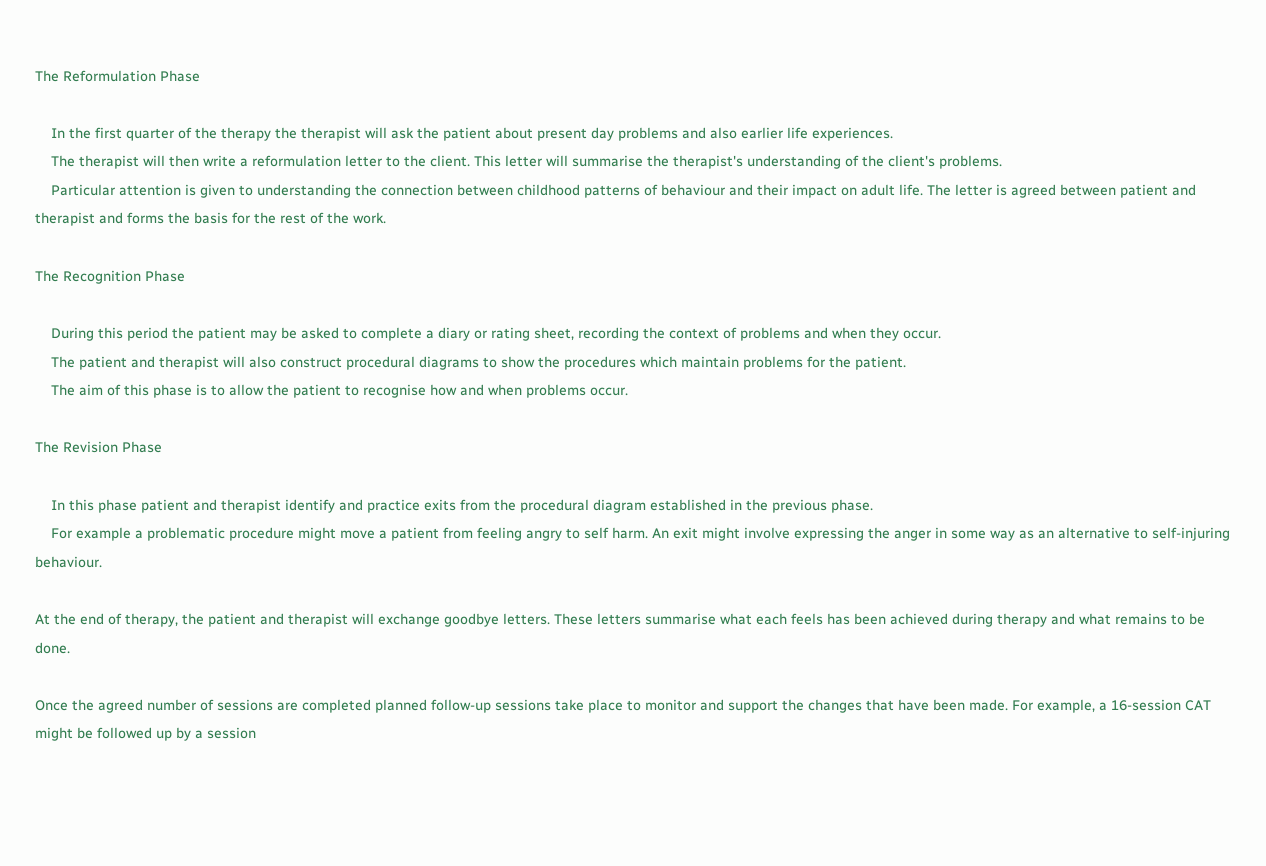The Reformulation Phase

    In the first quarter of the therapy the therapist will ask the patient about present day problems and also earlier life experiences.
    The therapist will then write a reformulation letter to the client. This letter will summarise the therapist's understanding of the client's problems.
    Particular attention is given to understanding the connection between childhood patterns of behaviour and their impact on adult life. The letter is agreed between patient and therapist and forms the basis for the rest of the work.

The Recognition Phase

    During this period the patient may be asked to complete a diary or rating sheet, recording the context of problems and when they occur.
    The patient and therapist will also construct procedural diagrams to show the procedures which maintain problems for the patient.
    The aim of this phase is to allow the patient to recognise how and when problems occur.

The Revision Phase

    In this phase patient and therapist identify and practice exits from the procedural diagram established in the previous phase.
    For example a problematic procedure might move a patient from feeling angry to self harm. An exit might involve expressing the anger in some way as an alternative to self-injuring behaviour.

At the end of therapy, the patient and therapist will exchange goodbye letters. These letters summarise what each feels has been achieved during therapy and what remains to be done.

Once the agreed number of sessions are completed planned follow-up sessions take place to monitor and support the changes that have been made. For example, a 16-session CAT might be followed up by a session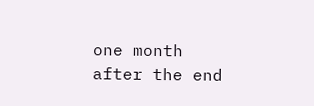one month after the end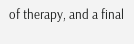of therapy, and a final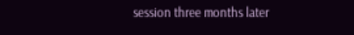session three months later